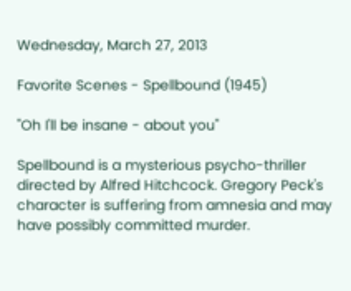Wednesday, March 27, 2013

Favorite Scenes - Spellbound (1945)

"Oh I'll be insane - about you"

Spellbound is a mysterious psycho-thriller directed by Alfred Hitchcock. Gregory Peck's character is suffering from amnesia and may have possibly committed murder.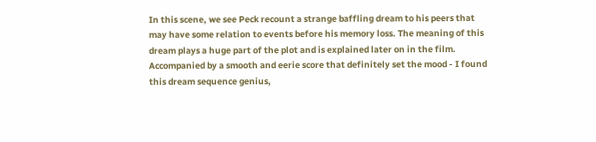In this scene, we see Peck recount a strange baffling dream to his peers that may have some relation to events before his memory loss. The meaning of this dream plays a huge part of the plot and is explained later on in the film. Accompanied by a smooth and eerie score that definitely set the mood - I found this dream sequence genius,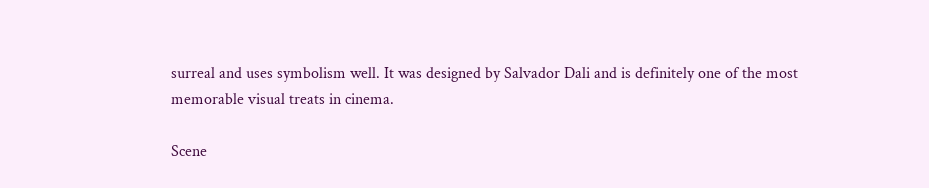surreal and uses symbolism well. It was designed by Salvador Dali and is definitely one of the most memorable visual treats in cinema.

Scene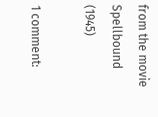from the movie Spellbound (1945)

1 comment: